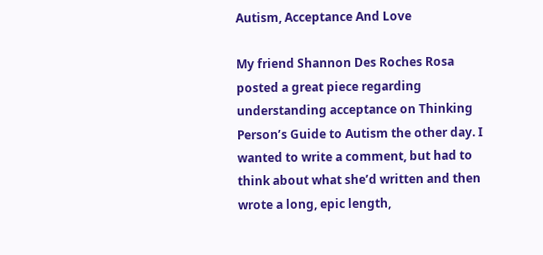Autism, Acceptance And Love

My friend Shannon Des Roches Rosa posted a great piece regarding understanding acceptance on Thinking Person’s Guide to Autism the other day. I wanted to write a comment, but had to think about what she’d written and then wrote a long, epic length,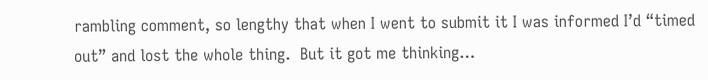rambling comment, so lengthy that when I went to submit it I was informed I’d “timed out” and lost the whole thing.  But it got me thinking…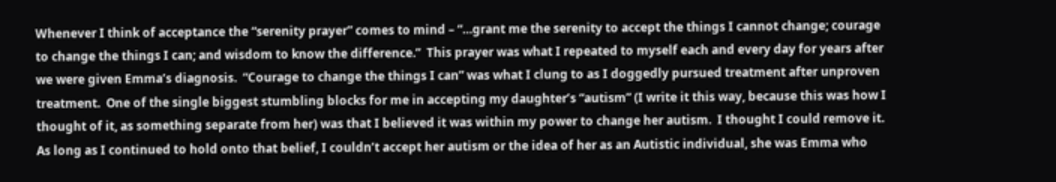Whenever I think of acceptance the “serenity prayer” comes to mind – “…grant me the serenity to accept the things I cannot change; courage to change the things I can; and wisdom to know the difference.”  This prayer was what I repeated to myself each and every day for years after we were given Emma’s diagnosis.  “Courage to change the things I can” was what I clung to as I doggedly pursued treatment after unproven treatment.  One of the single biggest stumbling blocks for me in accepting my daughter’s “autism” (I write it this way, because this was how I thought of it, as something separate from her) was that I believed it was within my power to change her autism.  I thought I could remove it.   As long as I continued to hold onto that belief, I couldn’t accept her autism or the idea of her as an Autistic individual, she was Emma who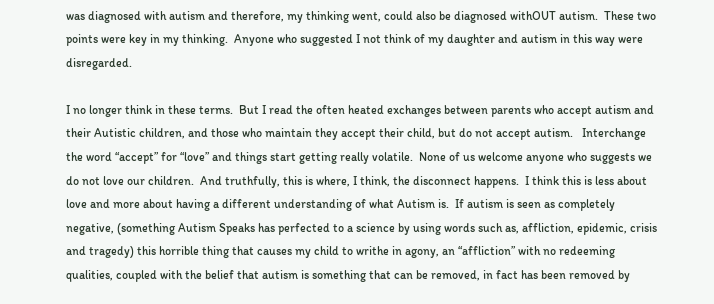was diagnosed with autism and therefore, my thinking went, could also be diagnosed withOUT autism.  These two points were key in my thinking.  Anyone who suggested I not think of my daughter and autism in this way were disregarded.

I no longer think in these terms.  But I read the often heated exchanges between parents who accept autism and their Autistic children, and those who maintain they accept their child, but do not accept autism.   Interchange the word “accept” for “love” and things start getting really volatile.  None of us welcome anyone who suggests we do not love our children.  And truthfully, this is where, I think, the disconnect happens.  I think this is less about love and more about having a different understanding of what Autism is.  If autism is seen as completely negative, (something Autism Speaks has perfected to a science by using words such as, affliction, epidemic, crisis and tragedy) this horrible thing that causes my child to writhe in agony, an “affliction” with no redeeming qualities, coupled with the belief that autism is something that can be removed, in fact has been removed by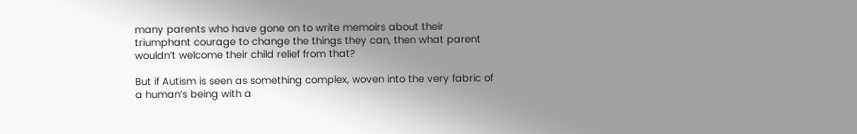many parents who have gone on to write memoirs about their triumphant courage to change the things they can, then what parent wouldn’t welcome their child relief from that?

But if Autism is seen as something complex, woven into the very fabric of a human’s being with a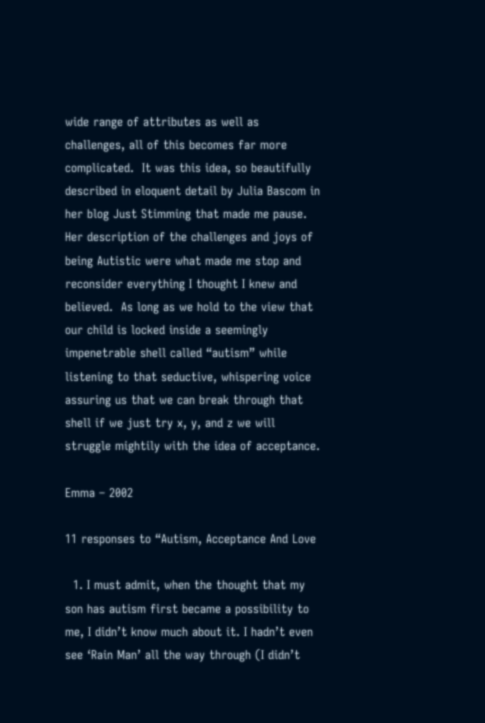wide range of attributes as well as challenges, all of this becomes far more complicated.  It was this idea, so beautifully described in eloquent detail by Julia Bascom in her blog Just Stimming that made me pause.  Her description of the challenges and joys of being Autistic were what made me stop and reconsider everything I thought I knew and believed.  As long as we hold to the view that our child is locked inside a seemingly impenetrable shell called “autism” while listening to that seductive, whispering voice assuring us that we can break through that shell if we just try x, y, and z we will struggle mightily with the idea of acceptance.

Emma – 2002

11 responses to “Autism, Acceptance And Love

  1. I must admit, when the thought that my son has autism first became a possibility to me, I didn’t know much about it. I hadn’t even see ‘Rain Man’ all the way through (I didn’t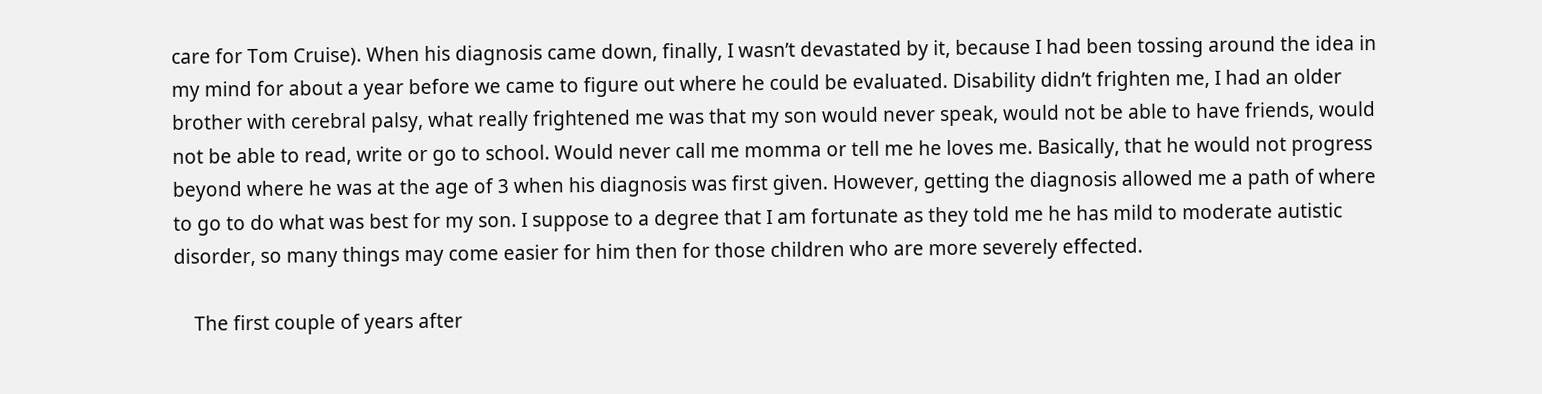care for Tom Cruise). When his diagnosis came down, finally, I wasn’t devastated by it, because I had been tossing around the idea in my mind for about a year before we came to figure out where he could be evaluated. Disability didn’t frighten me, I had an older brother with cerebral palsy, what really frightened me was that my son would never speak, would not be able to have friends, would not be able to read, write or go to school. Would never call me momma or tell me he loves me. Basically, that he would not progress beyond where he was at the age of 3 when his diagnosis was first given. However, getting the diagnosis allowed me a path of where to go to do what was best for my son. I suppose to a degree that I am fortunate as they told me he has mild to moderate autistic disorder, so many things may come easier for him then for those children who are more severely effected.

    The first couple of years after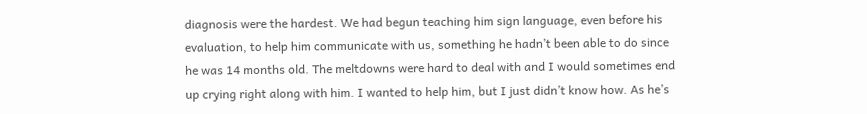diagnosis were the hardest. We had begun teaching him sign language, even before his evaluation, to help him communicate with us, something he hadn’t been able to do since he was 14 months old. The meltdowns were hard to deal with and I would sometimes end up crying right along with him. I wanted to help him, but I just didn’t know how. As he’s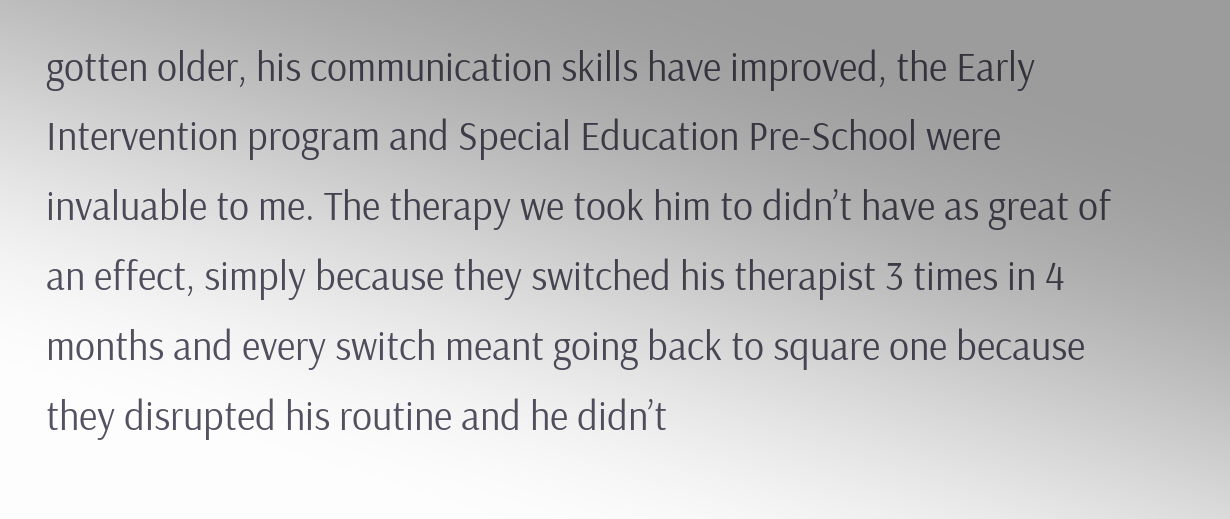gotten older, his communication skills have improved, the Early Intervention program and Special Education Pre-School were invaluable to me. The therapy we took him to didn’t have as great of an effect, simply because they switched his therapist 3 times in 4 months and every switch meant going back to square one because they disrupted his routine and he didn’t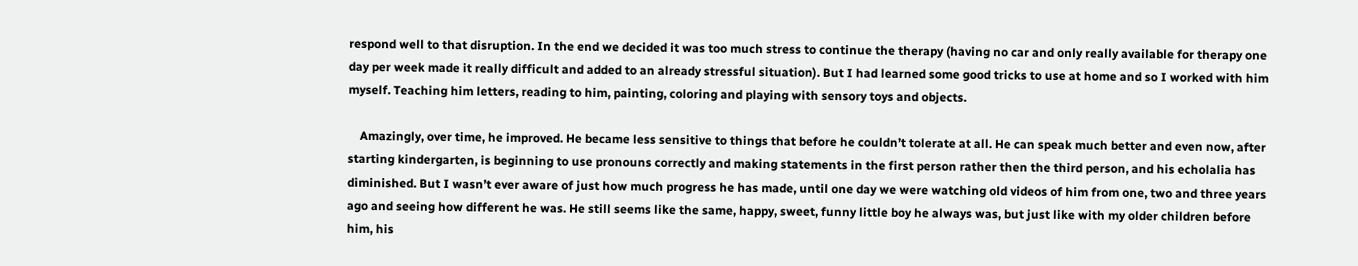respond well to that disruption. In the end we decided it was too much stress to continue the therapy (having no car and only really available for therapy one day per week made it really difficult and added to an already stressful situation). But I had learned some good tricks to use at home and so I worked with him myself. Teaching him letters, reading to him, painting, coloring and playing with sensory toys and objects.

    Amazingly, over time, he improved. He became less sensitive to things that before he couldn’t tolerate at all. He can speak much better and even now, after starting kindergarten, is beginning to use pronouns correctly and making statements in the first person rather then the third person, and his echolalia has diminished. But I wasn’t ever aware of just how much progress he has made, until one day we were watching old videos of him from one, two and three years ago and seeing how different he was. He still seems like the same, happy, sweet, funny little boy he always was, but just like with my older children before him, his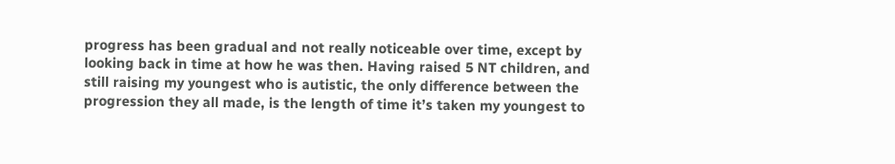progress has been gradual and not really noticeable over time, except by looking back in time at how he was then. Having raised 5 NT children, and still raising my youngest who is autistic, the only difference between the progression they all made, is the length of time it’s taken my youngest to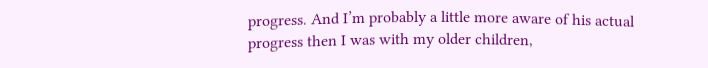progress. And I’m probably a little more aware of his actual progress then I was with my older children,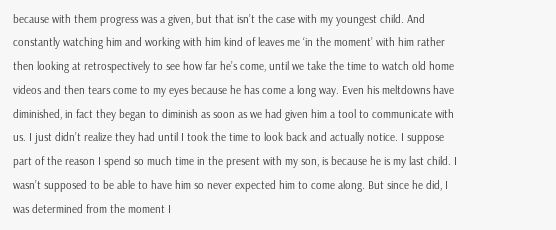because with them progress was a given, but that isn’t the case with my youngest child. And constantly watching him and working with him kind of leaves me ‘in the moment’ with him rather then looking at retrospectively to see how far he’s come, until we take the time to watch old home videos and then tears come to my eyes because he has come a long way. Even his meltdowns have diminished, in fact they began to diminish as soon as we had given him a tool to communicate with us. I just didn’t realize they had until I took the time to look back and actually notice. I suppose part of the reason I spend so much time in the present with my son, is because he is my last child. I wasn’t supposed to be able to have him so never expected him to come along. But since he did, I was determined from the moment I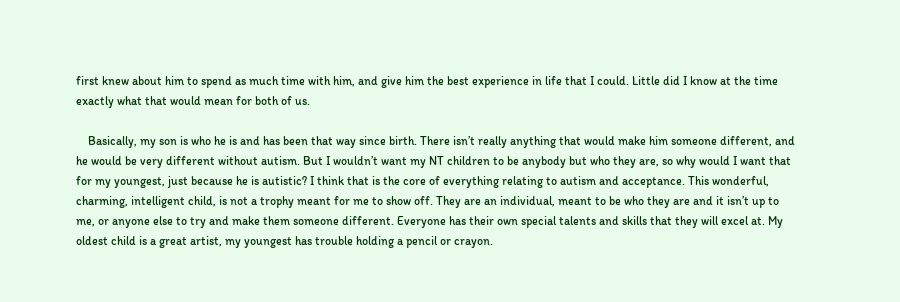first knew about him to spend as much time with him, and give him the best experience in life that I could. Little did I know at the time exactly what that would mean for both of us.

    Basically, my son is who he is and has been that way since birth. There isn’t really anything that would make him someone different, and he would be very different without autism. But I wouldn’t want my NT children to be anybody but who they are, so why would I want that for my youngest, just because he is autistic? I think that is the core of everything relating to autism and acceptance. This wonderful, charming, intelligent child, is not a trophy meant for me to show off. They are an individual, meant to be who they are and it isn’t up to me, or anyone else to try and make them someone different. Everyone has their own special talents and skills that they will excel at. My oldest child is a great artist, my youngest has trouble holding a pencil or crayon.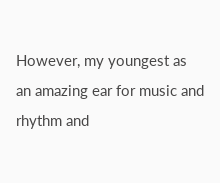However, my youngest as an amazing ear for music and rhythm and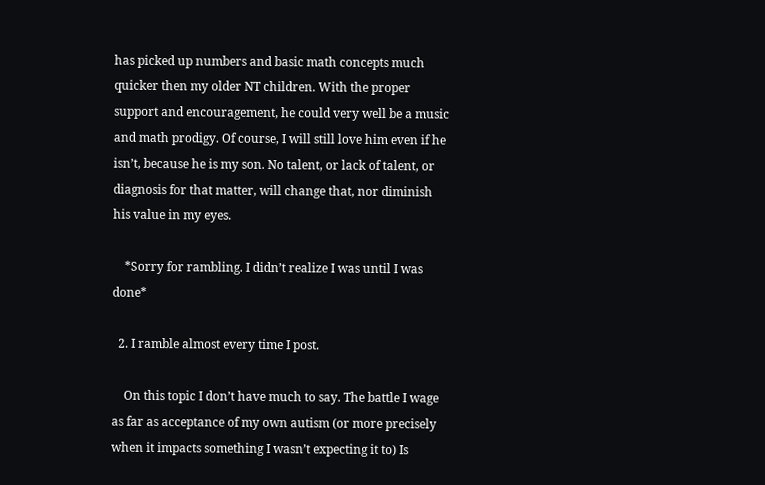has picked up numbers and basic math concepts much quicker then my older NT children. With the proper support and encouragement, he could very well be a music and math prodigy. Of course, I will still love him even if he isn’t, because he is my son. No talent, or lack of talent, or diagnosis for that matter, will change that, nor diminish his value in my eyes.

    *Sorry for rambling. I didn’t realize I was until I was done*

  2. I ramble almost every time I post.

    On this topic I don’t have much to say. The battle I wage as far as acceptance of my own autism (or more precisely when it impacts something I wasn’t expecting it to) Is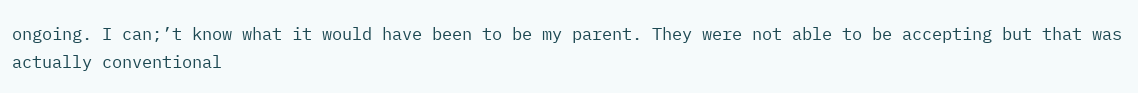ongoing. I can;’t know what it would have been to be my parent. They were not able to be accepting but that was actually conventional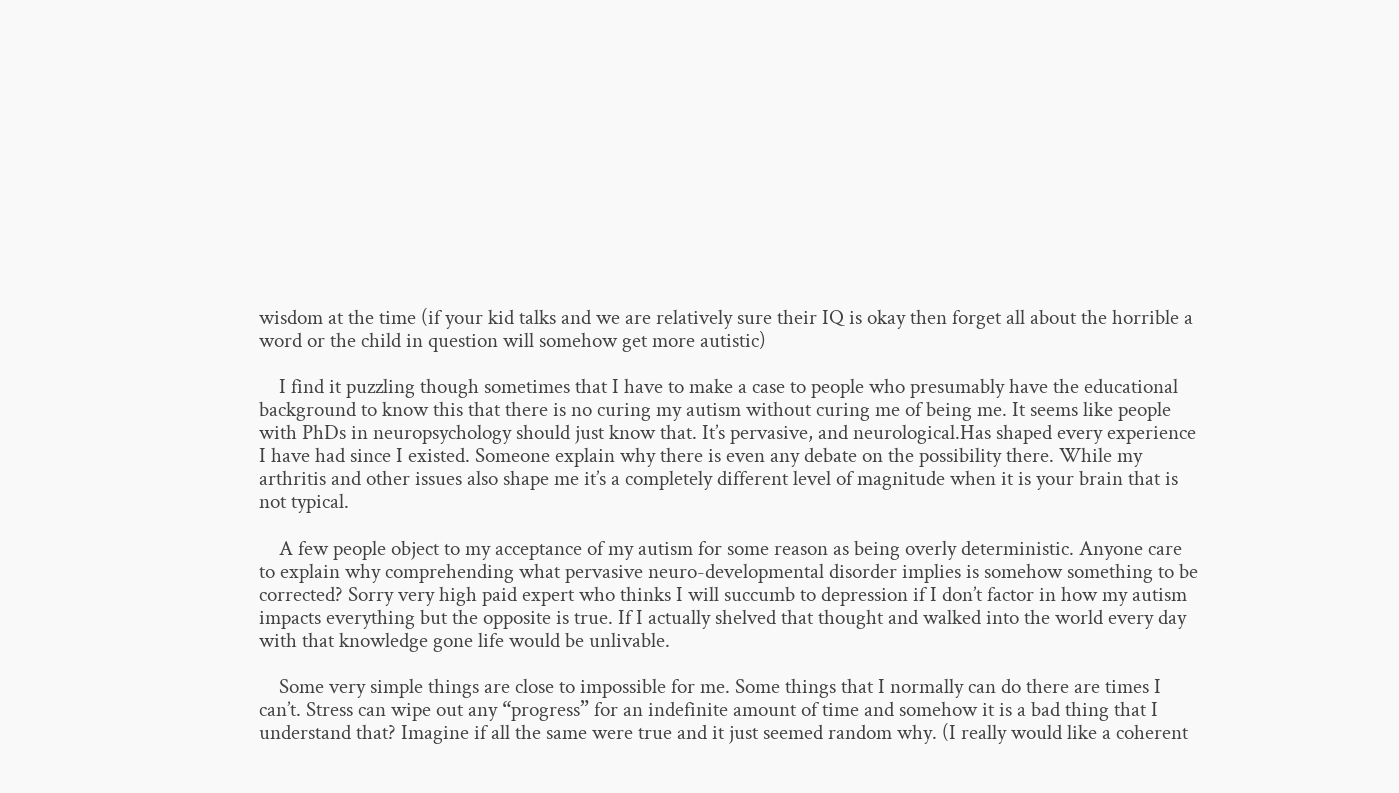wisdom at the time (if your kid talks and we are relatively sure their IQ is okay then forget all about the horrible a word or the child in question will somehow get more autistic)

    I find it puzzling though sometimes that I have to make a case to people who presumably have the educational background to know this that there is no curing my autism without curing me of being me. It seems like people with PhDs in neuropsychology should just know that. It’s pervasive, and neurological.Has shaped every experience I have had since I existed. Someone explain why there is even any debate on the possibility there. While my arthritis and other issues also shape me it’s a completely different level of magnitude when it is your brain that is not typical.

    A few people object to my acceptance of my autism for some reason as being overly deterministic. Anyone care to explain why comprehending what pervasive neuro-developmental disorder implies is somehow something to be corrected? Sorry very high paid expert who thinks I will succumb to depression if I don’t factor in how my autism impacts everything but the opposite is true. If I actually shelved that thought and walked into the world every day with that knowledge gone life would be unlivable.

    Some very simple things are close to impossible for me. Some things that I normally can do there are times I can’t. Stress can wipe out any “progress” for an indefinite amount of time and somehow it is a bad thing that I understand that? Imagine if all the same were true and it just seemed random why. (I really would like a coherent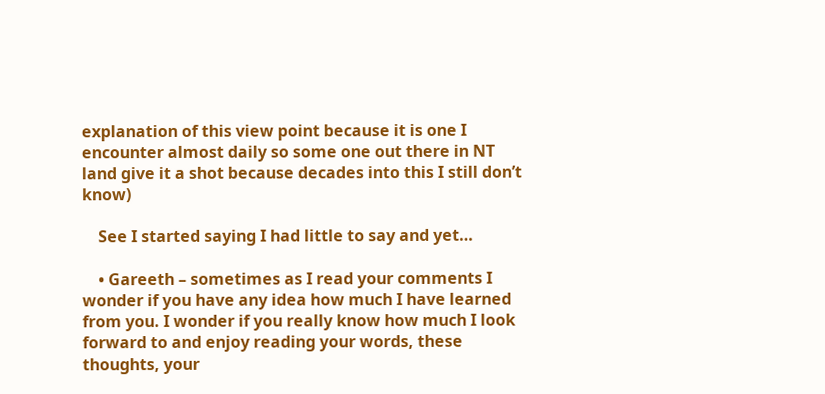explanation of this view point because it is one I encounter almost daily so some one out there in NT land give it a shot because decades into this I still don’t know)

    See I started saying I had little to say and yet…

    • Gareeth – sometimes as I read your comments I wonder if you have any idea how much I have learned from you. I wonder if you really know how much I look forward to and enjoy reading your words, these thoughts, your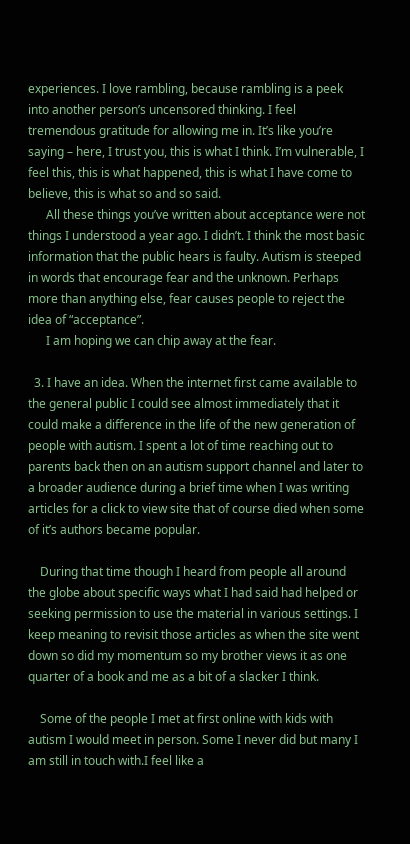experiences. I love rambling, because rambling is a peek into another person’s uncensored thinking. I feel tremendous gratitude for allowing me in. It’s like you’re saying – here, I trust you, this is what I think. I’m vulnerable, I feel this, this is what happened, this is what I have come to believe, this is what so and so said.
      All these things you’ve written about acceptance were not things I understood a year ago. I didn’t. I think the most basic information that the public hears is faulty. Autism is steeped in words that encourage fear and the unknown. Perhaps more than anything else, fear causes people to reject the idea of “acceptance”.
      I am hoping we can chip away at the fear.

  3. I have an idea. When the internet first came available to the general public I could see almost immediately that it could make a difference in the life of the new generation of people with autism. I spent a lot of time reaching out to parents back then on an autism support channel and later to a broader audience during a brief time when I was writing articles for a click to view site that of course died when some of it’s authors became popular.

    During that time though I heard from people all around the globe about specific ways what I had said had helped or seeking permission to use the material in various settings. I keep meaning to revisit those articles as when the site went down so did my momentum so my brother views it as one quarter of a book and me as a bit of a slacker I think.

    Some of the people I met at first online with kids with autism I would meet in person. Some I never did but many I am still in touch with.I feel like a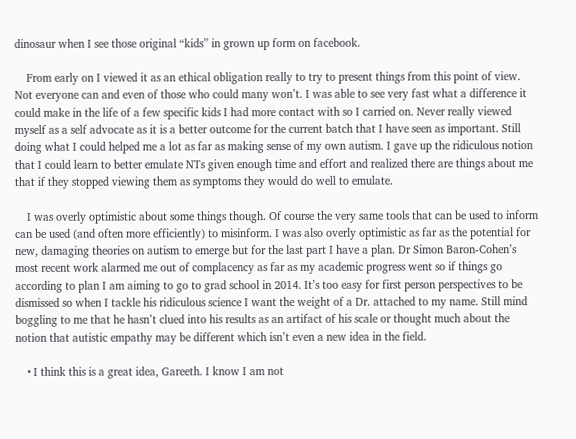dinosaur when I see those original “kids” in grown up form on facebook.

    From early on I viewed it as an ethical obligation really to try to present things from this point of view. Not everyone can and even of those who could many won’t. I was able to see very fast what a difference it could make in the life of a few specific kids I had more contact with so I carried on. Never really viewed myself as a self advocate as it is a better outcome for the current batch that I have seen as important. Still doing what I could helped me a lot as far as making sense of my own autism. I gave up the ridiculous notion that I could learn to better emulate NTs given enough time and effort and realized there are things about me that if they stopped viewing them as symptoms they would do well to emulate.

    I was overly optimistic about some things though. Of course the very same tools that can be used to inform can be used (and often more efficiently) to misinform. I was also overly optimistic as far as the potential for new, damaging theories on autism to emerge but for the last part I have a plan. Dr Simon Baron-Cohen’s most recent work alarmed me out of complacency as far as my academic progress went so if things go according to plan I am aiming to go to grad school in 2014. It’s too easy for first person perspectives to be dismissed so when I tackle his ridiculous science I want the weight of a Dr. attached to my name. Still mind boggling to me that he hasn’t clued into his results as an artifact of his scale or thought much about the notion that autistic empathy may be different which isn’t even a new idea in the field.

    • I think this is a great idea, Gareeth. I know I am not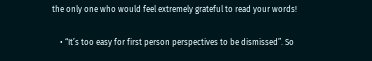the only one who would feel extremely grateful to read your words!

    • “It’s too easy for first person perspectives to be dismissed”. So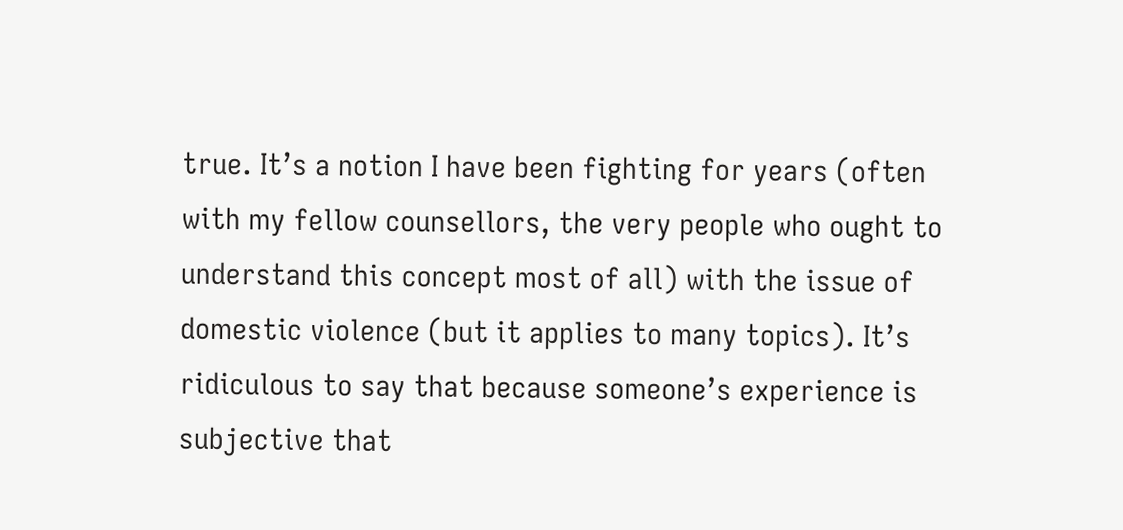true. It’s a notion I have been fighting for years (often with my fellow counsellors, the very people who ought to understand this concept most of all) with the issue of domestic violence (but it applies to many topics). It’s ridiculous to say that because someone’s experience is subjective that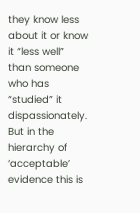they know less about it or know it “less well” than someone who has “studied” it dispassionately. But in the hierarchy of ‘acceptable’ evidence this is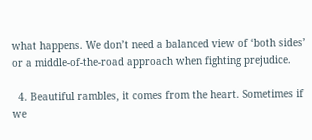what happens. We don’t need a balanced view of ‘both sides’ or a middle-of-the-road approach when fighting prejudice.

  4. Beautiful rambles, it comes from the heart. Sometimes if we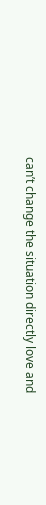can’t change the situation directly love and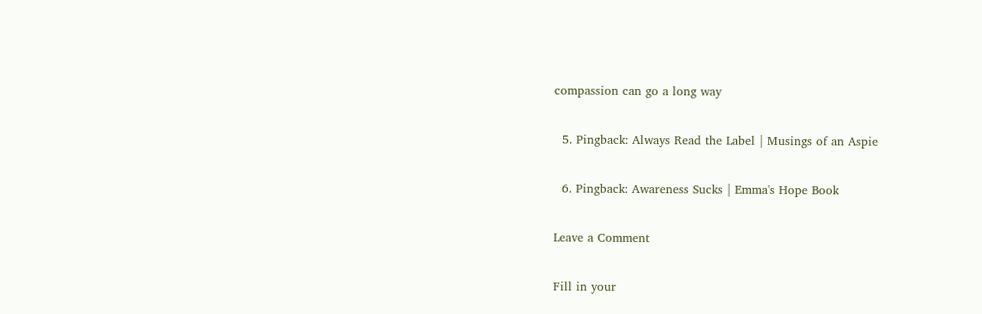compassion can go a long way

  5. Pingback: Always Read the Label | Musings of an Aspie

  6. Pingback: Awareness Sucks | Emma's Hope Book

Leave a Comment

Fill in your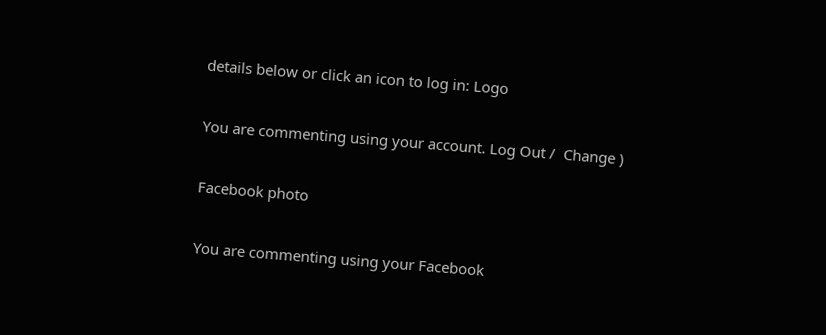details below or click an icon to log in: Logo

You are commenting using your account. Log Out /  Change )

Facebook photo

You are commenting using your Facebook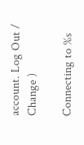account. Log Out /  Change )

Connecting to %s